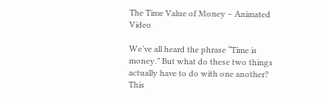The Time Value of Money – Animated Video

We’ve all heard the phrase “Time is money.” But what do these two things actually have to do with one another? This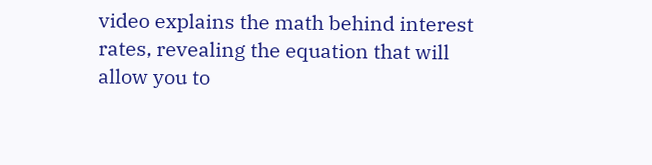video explains the math behind interest rates, revealing the equation that will allow you to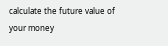calculate the future value of your money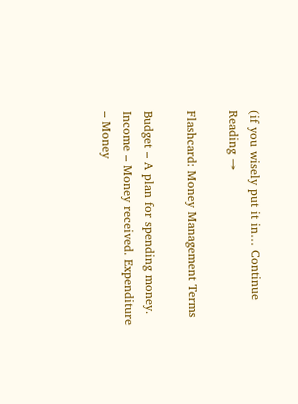(if you wisely put it in… Continue Reading →

Flashcard: Money Management Terms

Budget – A plan for spending money. Income – Money received. Expenditure – Money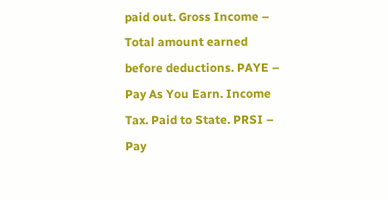paid out. Gross Income – Total amount earned before deductions. PAYE – Pay As You Earn. Income Tax. Paid to State. PRSI – Pay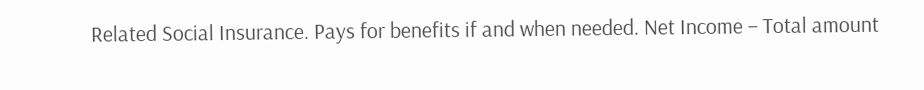Related Social Insurance. Pays for benefits if and when needed. Net Income – Total amount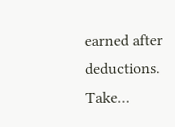earned after deductions. Take…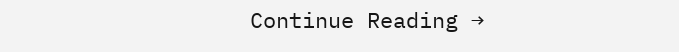Continue Reading →